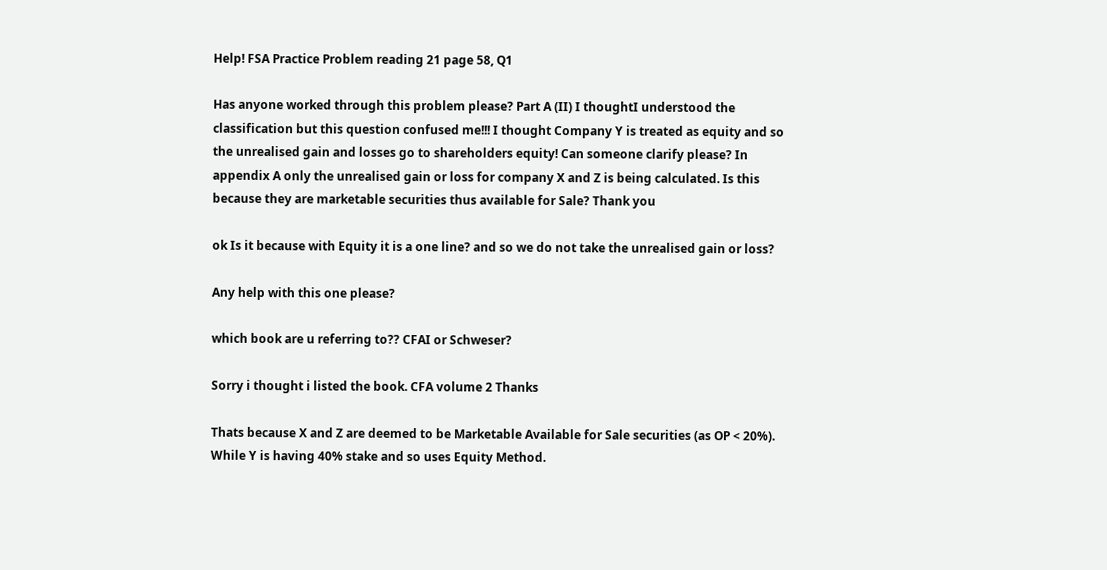Help! FSA Practice Problem reading 21 page 58, Q1

Has anyone worked through this problem please? Part A (II) I thoughtI understood the classification but this question confused me!!! I thought Company Y is treated as equity and so the unrealised gain and losses go to shareholders equity! Can someone clarify please? In appendix A only the unrealised gain or loss for company X and Z is being calculated. Is this because they are marketable securities thus available for Sale? Thank you

ok Is it because with Equity it is a one line? and so we do not take the unrealised gain or loss?

Any help with this one please?

which book are u referring to?? CFAI or Schweser?

Sorry i thought i listed the book. CFA volume 2 Thanks

Thats because X and Z are deemed to be Marketable Available for Sale securities (as OP < 20%). While Y is having 40% stake and so uses Equity Method.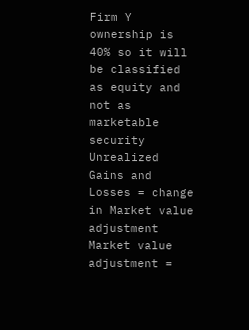Firm Y ownership is 40% so it will be classified as equity and not as marketable security Unrealized Gains and Losses = change in Market value adjustment Market value adjustment =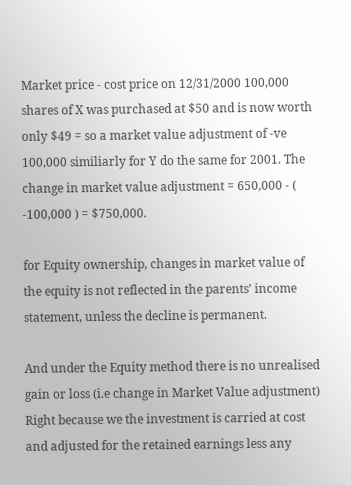Market price - cost price on 12/31/2000 100,000 shares of X was purchased at $50 and is now worth only $49 = so a market value adjustment of -ve 100,000 similiarly for Y do the same for 2001. The change in market value adjustment = 650,000 - ( -100,000 ) = $750,000.

for Equity ownership, changes in market value of the equity is not reflected in the parents’ income statement, unless the decline is permanent.

And under the Equity method there is no unrealised gain or loss (i.e change in Market Value adjustment) Right because we the investment is carried at cost and adjusted for the retained earnings less any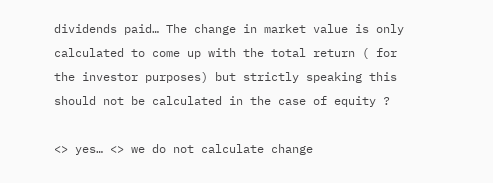dividends paid… The change in market value is only calculated to come up with the total return ( for the investor purposes) but strictly speaking this should not be calculated in the case of equity ?

<> yes… <> we do not calculate change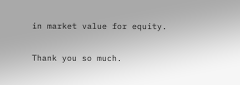in market value for equity.

Thank you so much.